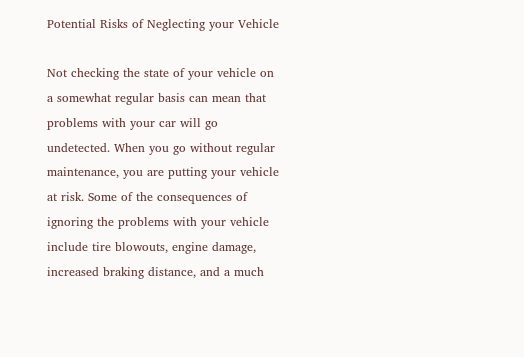Potential Risks of Neglecting your Vehicle

Not checking the state of your vehicle on a somewhat regular basis can mean that problems with your car will go undetected. When you go without regular maintenance, you are putting your vehicle at risk. Some of the consequences of ignoring the problems with your vehicle include tire blowouts, engine damage, increased braking distance, and a much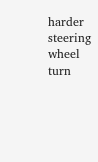harder steering wheel turn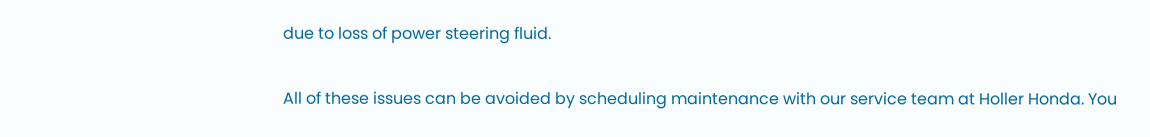due to loss of power steering fluid.

All of these issues can be avoided by scheduling maintenance with our service team at Holler Honda. You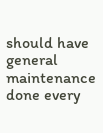should have general maintenance done every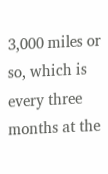3,000 miles or so, which is every three months at the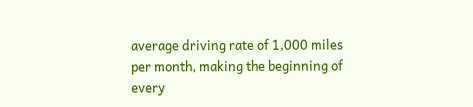average driving rate of 1,000 miles per month, making the beginning of every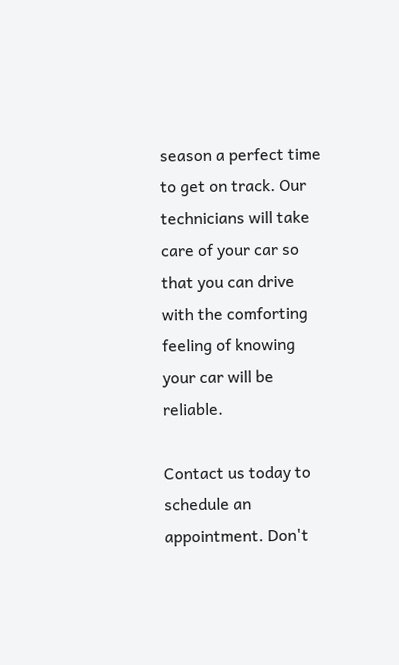season a perfect time to get on track. Our technicians will take care of your car so that you can drive with the comforting feeling of knowing your car will be reliable.

Contact us today to schedule an appointment. Don't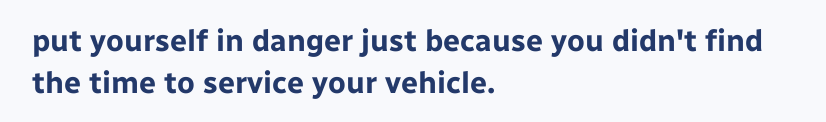put yourself in danger just because you didn't find the time to service your vehicle.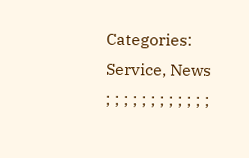Categories: Service, News
; ; ; ; ; ; ; ; ; ; ; ;